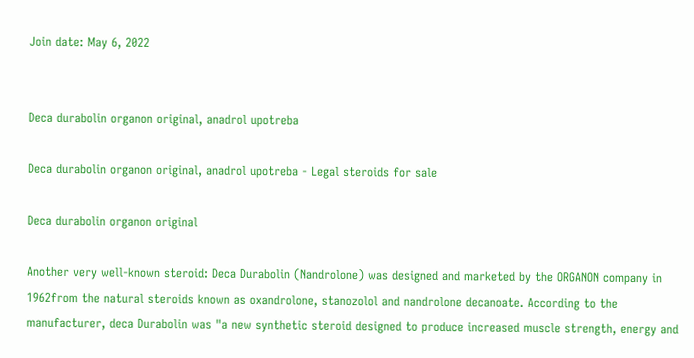Join date: May 6, 2022


Deca durabolin organon original, anadrol upotreba

Deca durabolin organon original, anadrol upotreba - Legal steroids for sale

Deca durabolin organon original

Another very well-known steroid: Deca Durabolin (Nandrolone) was designed and marketed by the ORGANON company in 1962from the natural steroids known as oxandrolone, stanozolol and nandrolone decanoate. According to the manufacturer, deca Durabolin was "a new synthetic steroid designed to produce increased muscle strength, energy and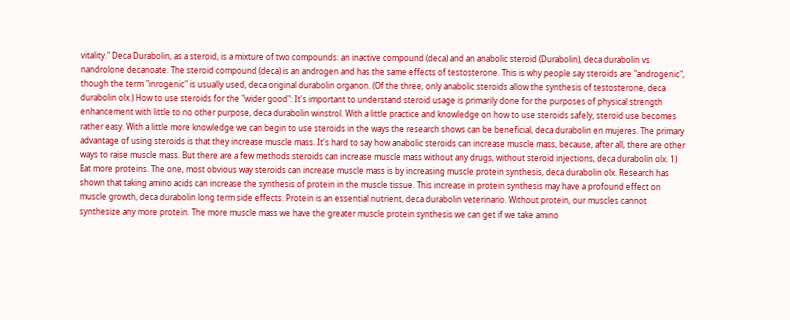vitality." Deca Durabolin, as a steroid, is a mixture of two compounds: an inactive compound (deca) and an anabolic steroid (Durabolin), deca durabolin vs nandrolone decanoate. The steroid compound (deca) is an androgen and has the same effects of testosterone. This is why people say steroids are "androgenic", though the term "inrogenic" is usually used, deca original durabolin organon. (Of the three, only anabolic steroids allow the synthesis of testosterone, deca durabolin olx.) How to use steroids for the "wider good": It's important to understand steroid usage is primarily done for the purposes of physical strength enhancement with little to no other purpose, deca durabolin winstrol. With a little practice and knowledge on how to use steroids safely, steroid use becomes rather easy. With a little more knowledge we can begin to use steroids in the ways the research shows can be beneficial, deca durabolin en mujeres. The primary advantage of using steroids is that they increase muscle mass. It's hard to say how anabolic steroids can increase muscle mass, because, after all, there are other ways to raise muscle mass. But there are a few methods steroids can increase muscle mass without any drugs, without steroid injections, deca durabolin olx. 1) Eat more proteins. The one, most obvious way steroids can increase muscle mass is by increasing muscle protein synthesis, deca durabolin olx. Research has shown that taking amino acids can increase the synthesis of protein in the muscle tissue. This increase in protein synthesis may have a profound effect on muscle growth, deca durabolin long term side effects. Protein is an essential nutrient, deca durabolin veterinario. Without protein, our muscles cannot synthesize any more protein. The more muscle mass we have the greater muscle protein synthesis we can get if we take amino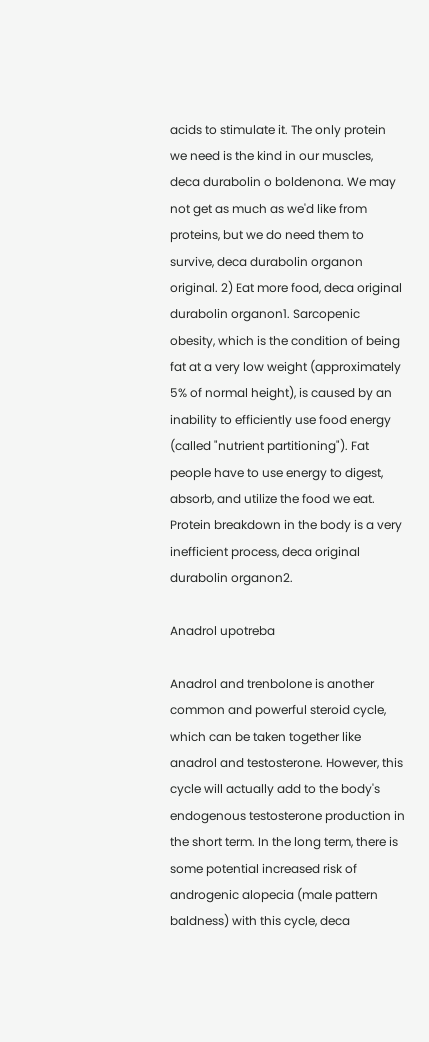acids to stimulate it. The only protein we need is the kind in our muscles, deca durabolin o boldenona. We may not get as much as we'd like from proteins, but we do need them to survive, deca durabolin organon original. 2) Eat more food, deca original durabolin organon1. Sarcopenic obesity, which is the condition of being fat at a very low weight (approximately 5% of normal height), is caused by an inability to efficiently use food energy (called "nutrient partitioning"). Fat people have to use energy to digest, absorb, and utilize the food we eat. Protein breakdown in the body is a very inefficient process, deca original durabolin organon2.

Anadrol upotreba

Anadrol and trenbolone is another common and powerful steroid cycle, which can be taken together like anadrol and testosterone. However, this cycle will actually add to the body's endogenous testosterone production in the short term. In the long term, there is some potential increased risk of androgenic alopecia (male pattern baldness) with this cycle, deca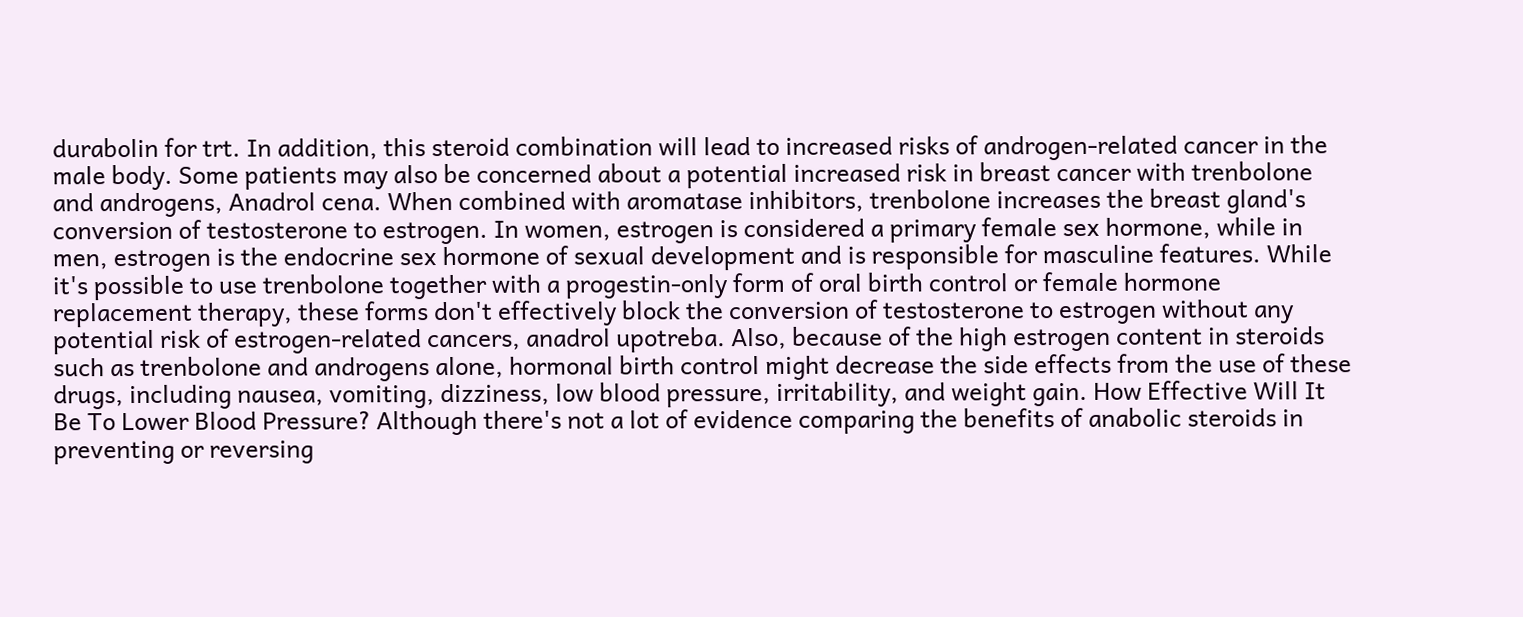durabolin for trt. In addition, this steroid combination will lead to increased risks of androgen-related cancer in the male body. Some patients may also be concerned about a potential increased risk in breast cancer with trenbolone and androgens, Anadrol cena. When combined with aromatase inhibitors, trenbolone increases the breast gland's conversion of testosterone to estrogen. In women, estrogen is considered a primary female sex hormone, while in men, estrogen is the endocrine sex hormone of sexual development and is responsible for masculine features. While it's possible to use trenbolone together with a progestin-only form of oral birth control or female hormone replacement therapy, these forms don't effectively block the conversion of testosterone to estrogen without any potential risk of estrogen-related cancers, anadrol upotreba. Also, because of the high estrogen content in steroids such as trenbolone and androgens alone, hormonal birth control might decrease the side effects from the use of these drugs, including nausea, vomiting, dizziness, low blood pressure, irritability, and weight gain. How Effective Will It Be To Lower Blood Pressure? Although there's not a lot of evidence comparing the benefits of anabolic steroids in preventing or reversing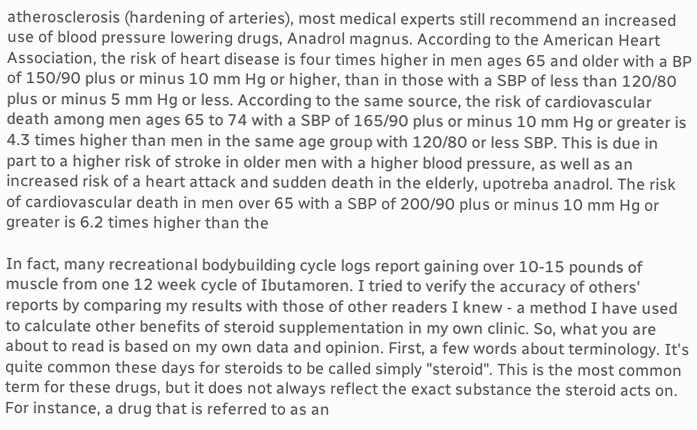atherosclerosis (hardening of arteries), most medical experts still recommend an increased use of blood pressure lowering drugs, Anadrol magnus. According to the American Heart Association, the risk of heart disease is four times higher in men ages 65 and older with a BP of 150/90 plus or minus 10 mm Hg or higher, than in those with a SBP of less than 120/80 plus or minus 5 mm Hg or less. According to the same source, the risk of cardiovascular death among men ages 65 to 74 with a SBP of 165/90 plus or minus 10 mm Hg or greater is 4.3 times higher than men in the same age group with 120/80 or less SBP. This is due in part to a higher risk of stroke in older men with a higher blood pressure, as well as an increased risk of a heart attack and sudden death in the elderly, upotreba anadrol. The risk of cardiovascular death in men over 65 with a SBP of 200/90 plus or minus 10 mm Hg or greater is 6.2 times higher than the

In fact, many recreational bodybuilding cycle logs report gaining over 10-15 pounds of muscle from one 12 week cycle of Ibutamoren. I tried to verify the accuracy of others' reports by comparing my results with those of other readers I knew - a method I have used to calculate other benefits of steroid supplementation in my own clinic. So, what you are about to read is based on my own data and opinion. First, a few words about terminology. It's quite common these days for steroids to be called simply "steroid". This is the most common term for these drugs, but it does not always reflect the exact substance the steroid acts on. For instance, a drug that is referred to as an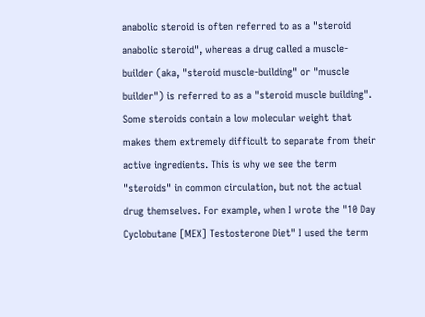anabolic steroid is often referred to as a "steroid anabolic steroid", whereas a drug called a muscle-builder (aka, "steroid muscle-building" or "muscle builder") is referred to as a "steroid muscle building". Some steroids contain a low molecular weight that makes them extremely difficult to separate from their active ingredients. This is why we see the term "steroids" in common circulation, but not the actual drug themselves. For example, when I wrote the "10 Day Cyclobutane [MEX] Testosterone Diet" I used the term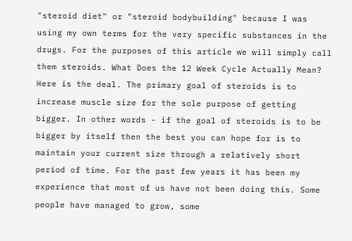"steroid diet" or "steroid bodybuilding" because I was using my own terms for the very specific substances in the drugs. For the purposes of this article we will simply call them steroids. What Does the 12 Week Cycle Actually Mean? Here is the deal. The primary goal of steroids is to increase muscle size for the sole purpose of getting bigger. In other words - if the goal of steroids is to be bigger by itself then the best you can hope for is to maintain your current size through a relatively short period of time. For the past few years it has been my experience that most of us have not been doing this. Some people have managed to grow, some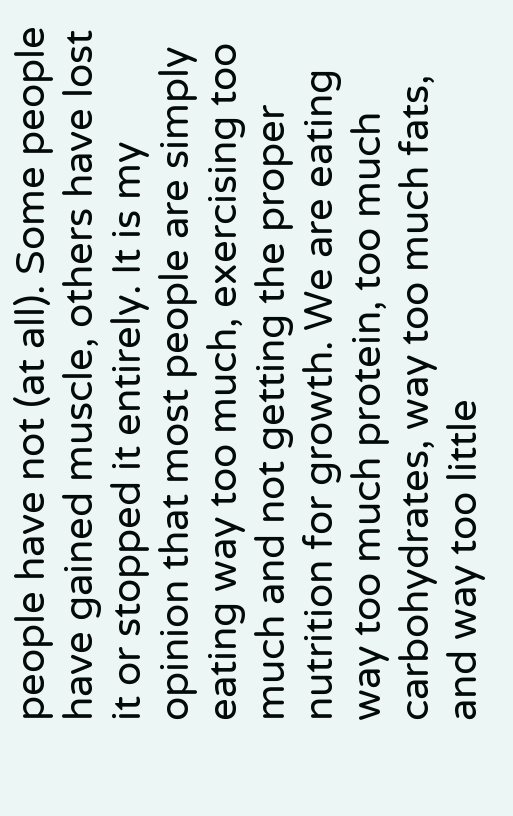people have not (at all). Some people have gained muscle, others have lost it or stopped it entirely. It is my opinion that most people are simply eating way too much, exercising too much and not getting the proper nutrition for growth. We are eating way too much protein, too much carbohydrates, way too much fats, and way too little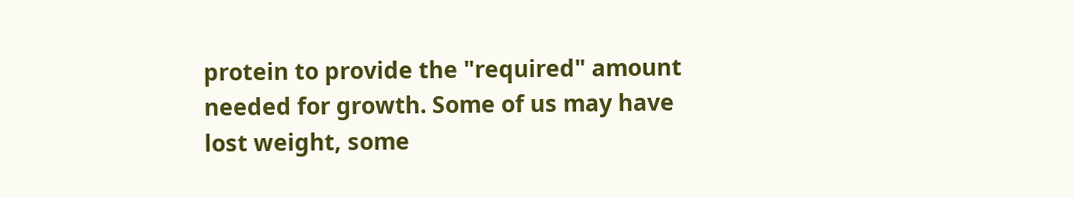protein to provide the "required" amount needed for growth. Some of us may have lost weight, some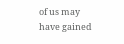of us may have gained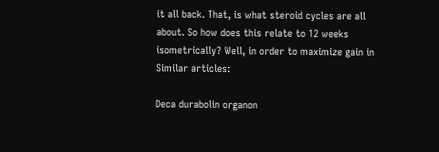it all back. That, is what steroid cycles are all about. So how does this relate to 12 weeks isometrically? Well, in order to maximize gain in Similar articles:

Deca durabolin organon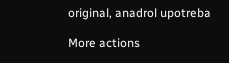original, anadrol upotreba

More actions